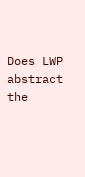Does LWP abstract the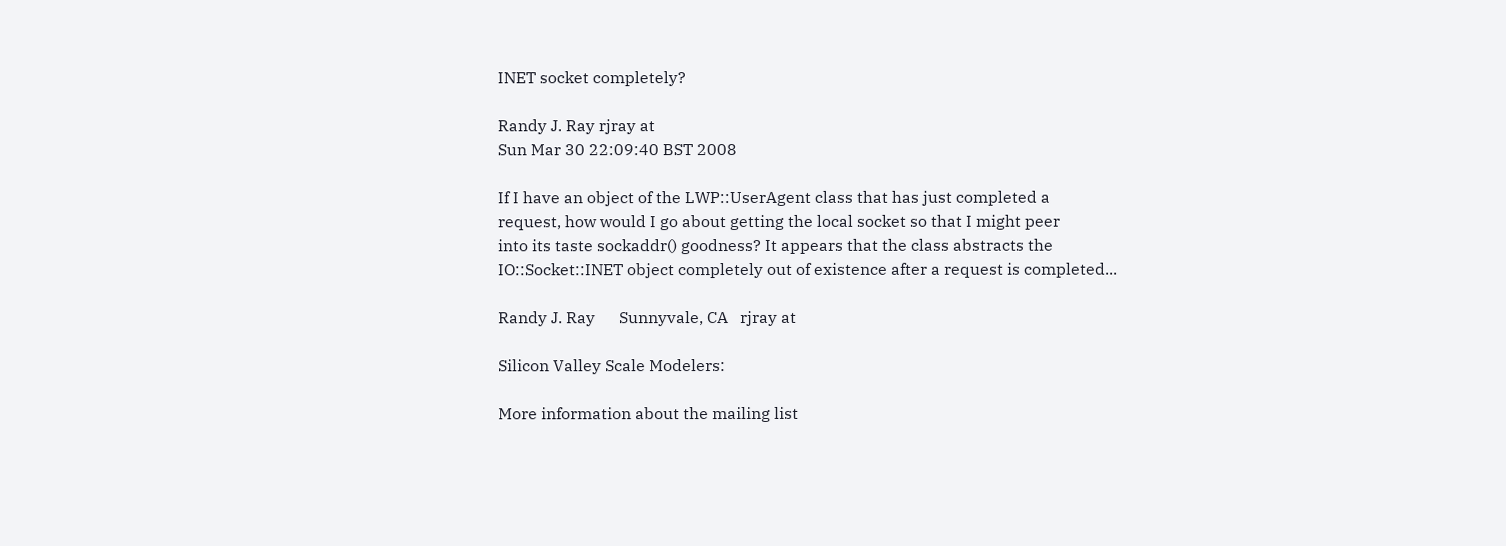INET socket completely?

Randy J. Ray rjray at
Sun Mar 30 22:09:40 BST 2008

If I have an object of the LWP::UserAgent class that has just completed a
request, how would I go about getting the local socket so that I might peer
into its taste sockaddr() goodness? It appears that the class abstracts the
IO::Socket::INET object completely out of existence after a request is completed...

Randy J. Ray      Sunnyvale, CA   rjray at

Silicon Valley Scale Modelers:

More information about the mailing list